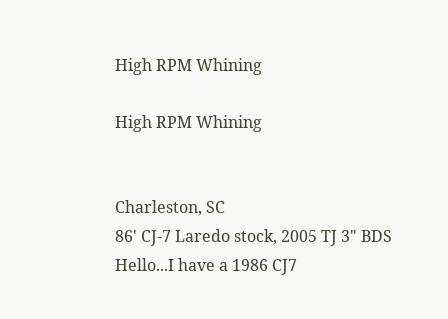High RPM Whining

High RPM Whining


Charleston, SC
86' CJ-7 Laredo stock, 2005 TJ 3" BDS
Hello...I have a 1986 CJ7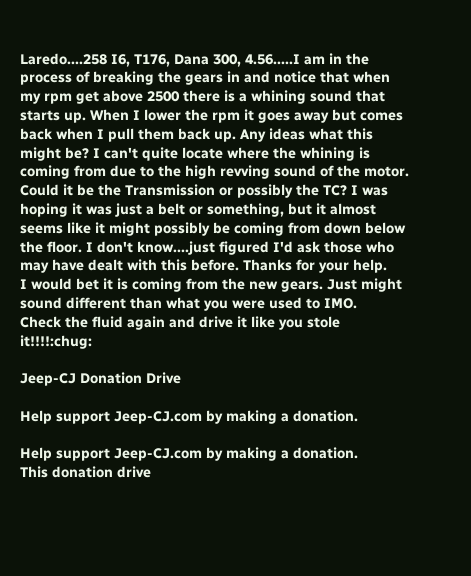Laredo....258 I6, T176, Dana 300, 4.56.....I am in the process of breaking the gears in and notice that when my rpm get above 2500 there is a whining sound that starts up. When I lower the rpm it goes away but comes back when I pull them back up. Any ideas what this might be? I can't quite locate where the whining is coming from due to the high revving sound of the motor. Could it be the Transmission or possibly the TC? I was hoping it was just a belt or something, but it almost seems like it might possibly be coming from down below the floor. I don't know....just figured I'd ask those who may have dealt with this before. Thanks for your help.
I would bet it is coming from the new gears. Just might sound different than what you were used to IMO.
Check the fluid again and drive it like you stole it!!!!:chug:

Jeep-CJ Donation Drive

Help support Jeep-CJ.com by making a donation.

Help support Jeep-CJ.com by making a donation.
This donation drive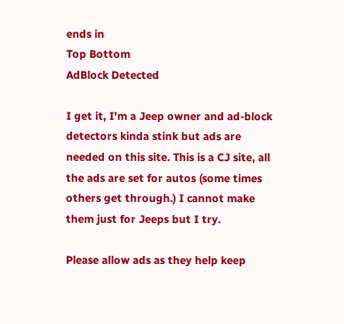ends in
Top Bottom
AdBlock Detected

I get it, I'm a Jeep owner and ad-block detectors kinda stink but ads are needed on this site. This is a CJ site, all the ads are set for autos (some times others get through.) I cannot make them just for Jeeps but I try.

Please allow ads as they help keep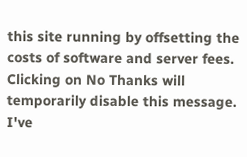this site running by offsetting the costs of software and server fees.
Clicking on No Thanks will temporarily disable this message.
I've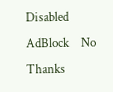Disabled AdBlock    No Thanks